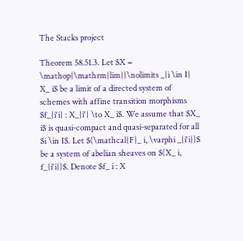The Stacks project

Theorem 58.51.3. Let $X = \mathop{\mathrm{lim}}\nolimits _{i \in I} X_ i$ be a limit of a directed system of schemes with affine transition morphisms $f_{i'i} : X_{i'} \to X_ i$. We assume that $X_ i$ is quasi-compact and quasi-separated for all $i \in I$. Let $(\mathcal{F}_ i, \varphi _{i'i})$ be a system of abelian sheaves on $(X_ i, f_{i'i})$. Denote $f_ i : X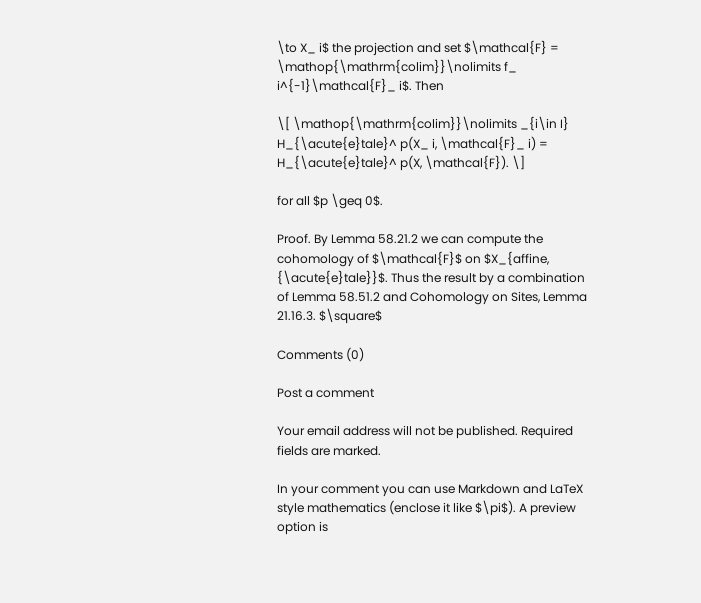\to X_ i$ the projection and set $\mathcal{F} = \mathop{\mathrm{colim}}\nolimits f_ i^{-1}\mathcal{F}_ i$. Then

\[ \mathop{\mathrm{colim}}\nolimits _{i\in I} H_{\acute{e}tale}^ p(X_ i, \mathcal{F}_ i) = H_{\acute{e}tale}^ p(X, \mathcal{F}). \]

for all $p \geq 0$.

Proof. By Lemma 58.21.2 we can compute the cohomology of $\mathcal{F}$ on $X_{affine, {\acute{e}tale}}$. Thus the result by a combination of Lemma 58.51.2 and Cohomology on Sites, Lemma 21.16.3. $\square$

Comments (0)

Post a comment

Your email address will not be published. Required fields are marked.

In your comment you can use Markdown and LaTeX style mathematics (enclose it like $\pi$). A preview option is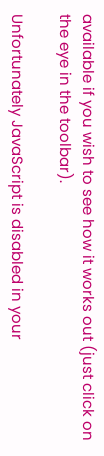available if you wish to see how it works out (just click on the eye in the toolbar).

Unfortunately JavaScript is disabled in your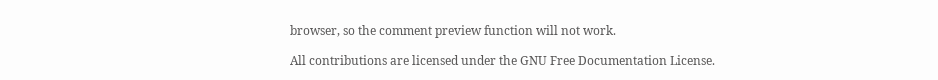browser, so the comment preview function will not work.

All contributions are licensed under the GNU Free Documentation License.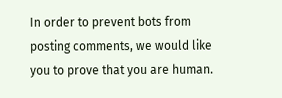In order to prevent bots from posting comments, we would like you to prove that you are human.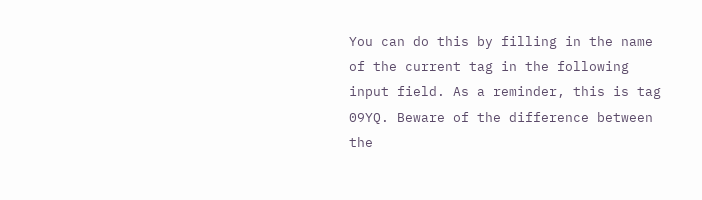You can do this by filling in the name of the current tag in the following input field. As a reminder, this is tag 09YQ. Beware of the difference between the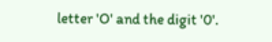letter 'O' and the digit '0'.